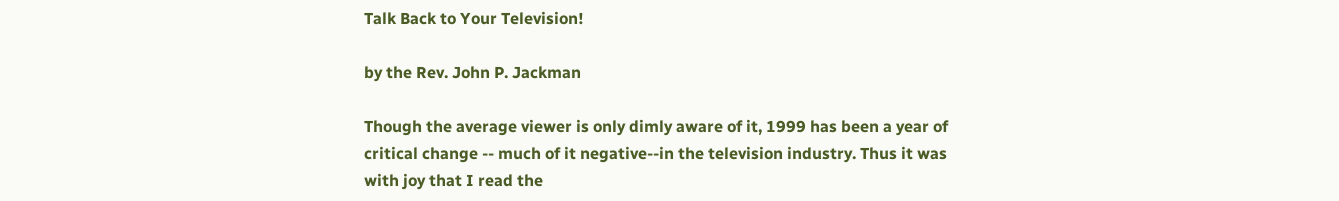Talk Back to Your Television!

by the Rev. John P. Jackman

Though the average viewer is only dimly aware of it, 1999 has been a year of critical change -- much of it negative--in the television industry. Thus it was with joy that I read the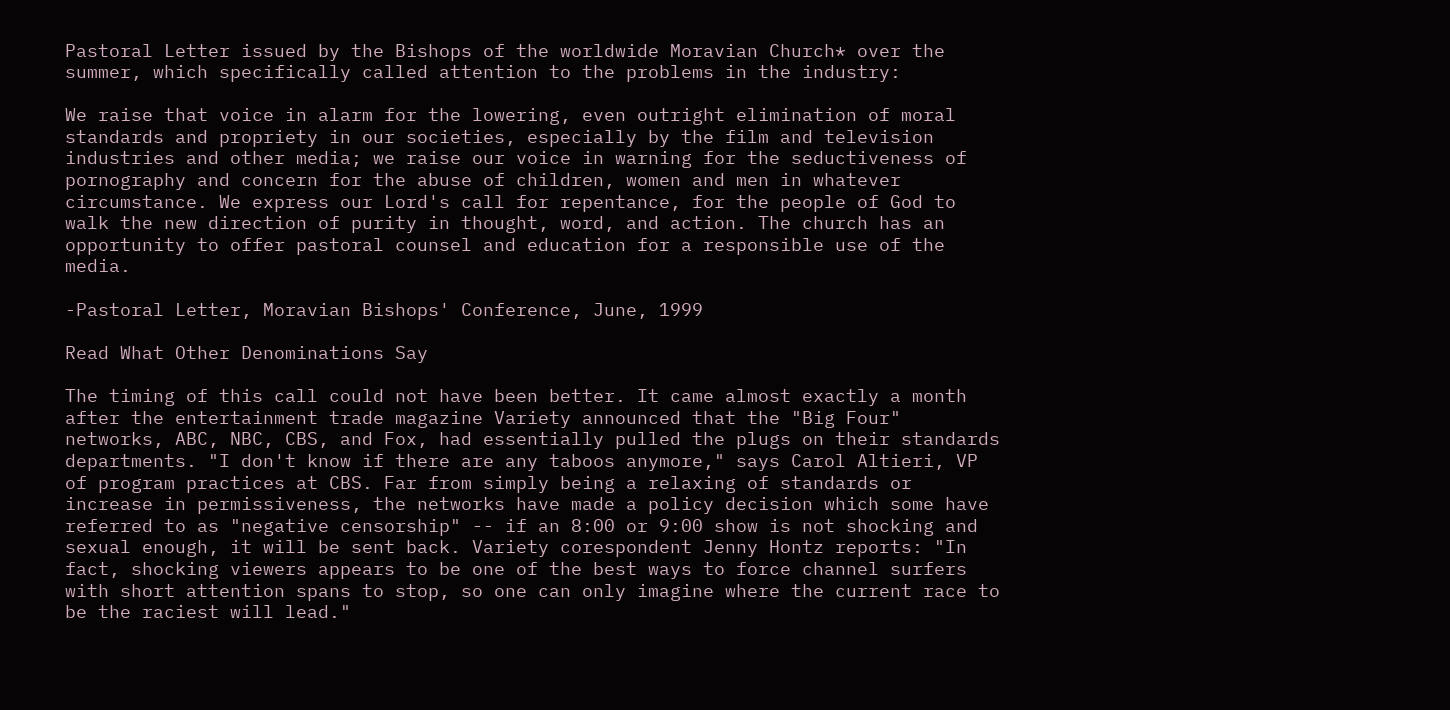Pastoral Letter issued by the Bishops of the worldwide Moravian Church* over the summer, which specifically called attention to the problems in the industry:

We raise that voice in alarm for the lowering, even outright elimination of moral standards and propriety in our societies, especially by the film and television industries and other media; we raise our voice in warning for the seductiveness of pornography and concern for the abuse of children, women and men in whatever circumstance. We express our Lord's call for repentance, for the people of God to walk the new direction of purity in thought, word, and action. The church has an opportunity to offer pastoral counsel and education for a responsible use of the media.

-Pastoral Letter, Moravian Bishops' Conference, June, 1999

Read What Other Denominations Say

The timing of this call could not have been better. It came almost exactly a month after the entertainment trade magazine Variety announced that the "Big Four" networks, ABC, NBC, CBS, and Fox, had essentially pulled the plugs on their standards departments. "I don't know if there are any taboos anymore," says Carol Altieri, VP of program practices at CBS. Far from simply being a relaxing of standards or increase in permissiveness, the networks have made a policy decision which some have referred to as "negative censorship" -- if an 8:00 or 9:00 show is not shocking and sexual enough, it will be sent back. Variety corespondent Jenny Hontz reports: "In fact, shocking viewers appears to be one of the best ways to force channel surfers with short attention spans to stop, so one can only imagine where the current race to be the raciest will lead."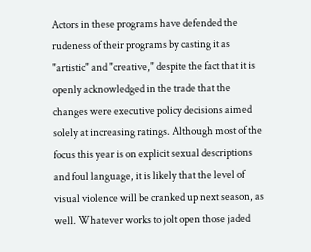Actors in these programs have defended the rudeness of their programs by casting it as "artistic" and "creative," despite the fact that it is openly acknowledged in the trade that the changes were executive policy decisions aimed solely at increasing ratings. Although most of the focus this year is on explicit sexual descriptions and foul language, it is likely that the level of visual violence will be cranked up next season, as well. Whatever works to jolt open those jaded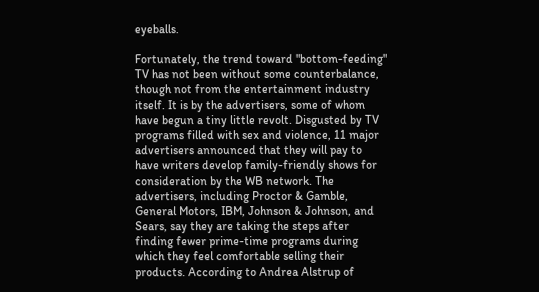eyeballs.

Fortunately, the trend toward "bottom-feeding" TV has not been without some counterbalance, though not from the entertainment industry itself. It is by the advertisers, some of whom have begun a tiny little revolt. Disgusted by TV programs filled with sex and violence, 11 major advertisers announced that they will pay to have writers develop family-friendly shows for consideration by the WB network. The advertisers, including Proctor & Gamble, General Motors, IBM, Johnson & Johnson, and Sears, say they are taking the steps after finding fewer prime-time programs during which they feel comfortable selling their products. According to Andrea Alstrup of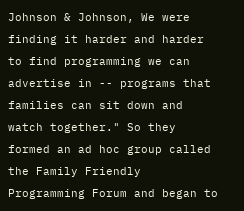Johnson & Johnson, We were finding it harder and harder to find programming we can advertise in -- programs that families can sit down and watch together." So they formed an ad hoc group called the Family Friendly Programming Forum and began to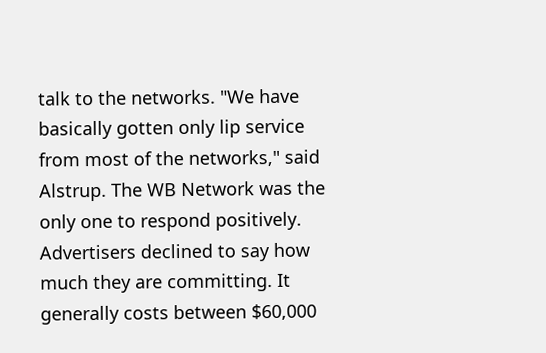talk to the networks. "We have basically gotten only lip service from most of the networks," said Alstrup. The WB Network was the only one to respond positively. Advertisers declined to say how much they are committing. It generally costs between $60,000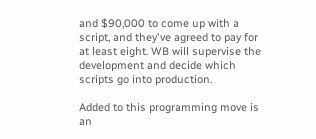and $90,000 to come up with a script, and they've agreed to pay for at least eight. WB will supervise the development and decide which scripts go into production.

Added to this programming move is an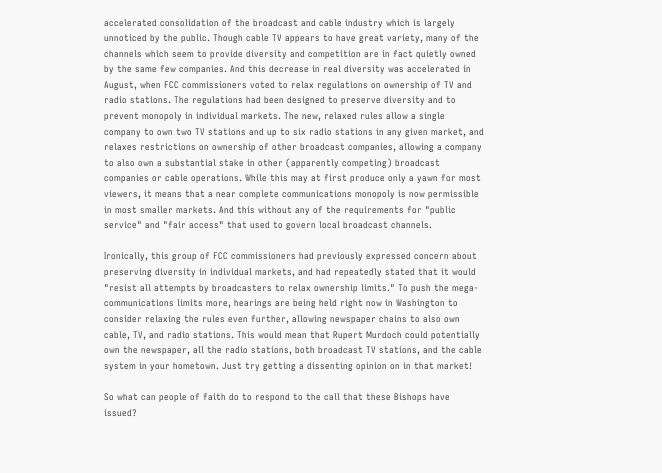accelerated consolidation of the broadcast and cable industry which is largely unnoticed by the public. Though cable TV appears to have great variety, many of the channels which seem to provide diversity and competition are in fact quietly owned by the same few companies. And this decrease in real diversity was accelerated in August, when FCC commissioners voted to relax regulations on ownership of TV and radio stations. The regulations had been designed to preserve diversity and to prevent monopoly in individual markets. The new, relaxed rules allow a single company to own two TV stations and up to six radio stations in any given market, and relaxes restrictions on ownership of other broadcast companies, allowing a company to also own a substantial stake in other (apparently competing) broadcast companies or cable operations. While this may at first produce only a yawn for most viewers, it means that a near complete communications monopoly is now permissible in most smaller markets. And this without any of the requirements for "public service" and "fair access" that used to govern local broadcast channels.

Ironically, this group of FCC commissioners had previously expressed concern about preserving diversity in individual markets, and had repeatedly stated that it would "resist all attempts by broadcasters to relax ownership limits." To push the mega-communications limits more, hearings are being held right now in Washington to consider relaxing the rules even further, allowing newspaper chains to also own cable, TV, and radio stations. This would mean that Rupert Murdoch could potentially own the newspaper, all the radio stations, both broadcast TV stations, and the cable system in your hometown. Just try getting a dissenting opinion on in that market!

So what can people of faith do to respond to the call that these Bishops have issued?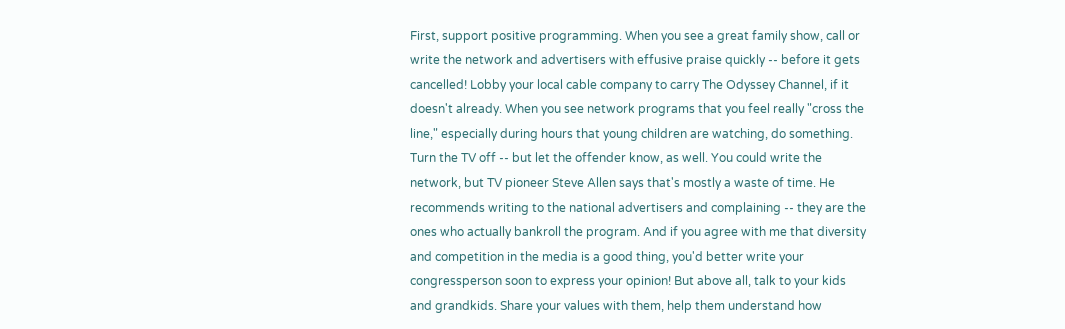First, support positive programming. When you see a great family show, call or write the network and advertisers with effusive praise quickly -- before it gets cancelled! Lobby your local cable company to carry The Odyssey Channel, if it doesn't already. When you see network programs that you feel really "cross the line," especially during hours that young children are watching, do something. Turn the TV off -- but let the offender know, as well. You could write the network, but TV pioneer Steve Allen says that's mostly a waste of time. He recommends writing to the national advertisers and complaining -- they are the ones who actually bankroll the program. And if you agree with me that diversity and competition in the media is a good thing, you'd better write your congressperson soon to express your opinion! But above all, talk to your kids and grandkids. Share your values with them, help them understand how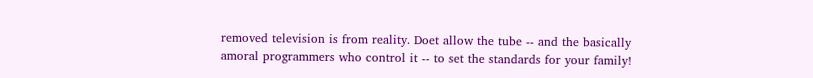removed television is from reality. Doet allow the tube -- and the basically amoral programmers who control it -- to set the standards for your family!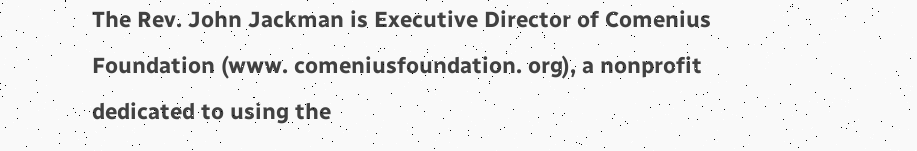The Rev. John Jackman is Executive Director of Comenius Foundation (www. comeniusfoundation. org), a nonprofit dedicated to using the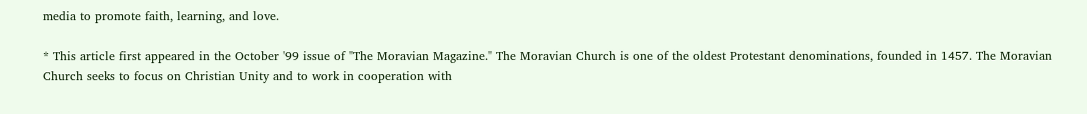media to promote faith, learning, and love.

* This article first appeared in the October '99 issue of "The Moravian Magazine." The Moravian Church is one of the oldest Protestant denominations, founded in 1457. The Moravian Church seeks to focus on Christian Unity and to work in cooperation with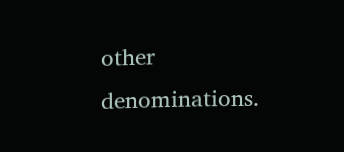other denominations.